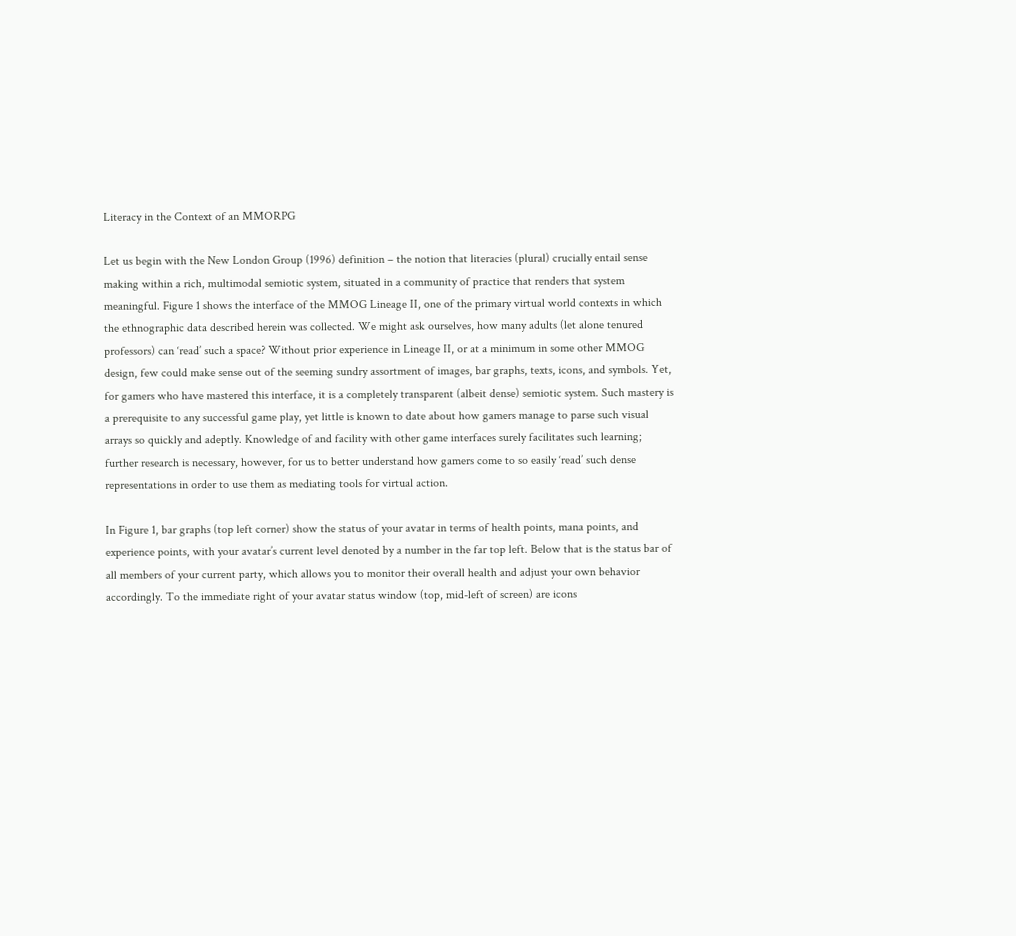Literacy in the Context of an MMORPG

Let us begin with the New London Group (1996) definition – the notion that literacies (plural) crucially entail sense making within a rich, multimodal semiotic system, situated in a community of practice that renders that system meaningful. Figure 1 shows the interface of the MMOG Lineage II, one of the primary virtual world contexts in which the ethnographic data described herein was collected. We might ask ourselves, how many adults (let alone tenured professors) can ‘read’ such a space? Without prior experience in Lineage II, or at a minimum in some other MMOG design, few could make sense out of the seeming sundry assortment of images, bar graphs, texts, icons, and symbols. Yet, for gamers who have mastered this interface, it is a completely transparent (albeit dense) semiotic system. Such mastery is a prerequisite to any successful game play, yet little is known to date about how gamers manage to parse such visual arrays so quickly and adeptly. Knowledge of and facility with other game interfaces surely facilitates such learning; further research is necessary, however, for us to better understand how gamers come to so easily ‘read’ such dense representations in order to use them as mediating tools for virtual action.

In Figure 1, bar graphs (top left corner) show the status of your avatar in terms of health points, mana points, and experience points, with your avatar’s current level denoted by a number in the far top left. Below that is the status bar of all members of your current party, which allows you to monitor their overall health and adjust your own behavior accordingly. To the immediate right of your avatar status window (top, mid-left of screen) are icons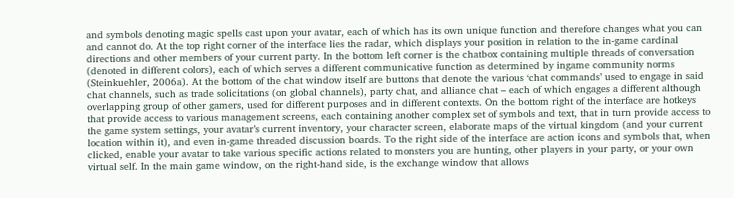and symbols denoting magic spells cast upon your avatar, each of which has its own unique function and therefore changes what you can and cannot do. At the top right corner of the interface lies the radar, which displays your position in relation to the in-game cardinal directions and other members of your current party. In the bottom left corner is the chatbox containing multiple threads of conversation (denoted in different colors), each of which serves a different communicative function as determined by ingame community norms (Steinkuehler, 2006a). At the bottom of the chat window itself are buttons that denote the various ‘chat commands’ used to engage in said chat channels, such as trade solicitations (on global channels), party chat, and alliance chat – each of which engages a different although overlapping group of other gamers, used for different purposes and in different contexts. On the bottom right of the interface are hotkeys that provide access to various management screens, each containing another complex set of symbols and text, that in turn provide access to the game system settings, your avatar’s current inventory, your character screen, elaborate maps of the virtual kingdom (and your current location within it), and even in-game threaded discussion boards. To the right side of the interface are action icons and symbols that, when clicked, enable your avatar to take various specific actions related to monsters you are hunting, other players in your party, or your own virtual self. In the main game window, on the right-hand side, is the exchange window that allows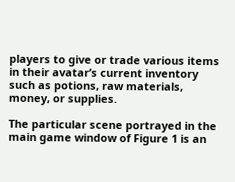players to give or trade various items in their avatar’s current inventory such as potions, raw materials, money, or supplies.

The particular scene portrayed in the main game window of Figure 1 is an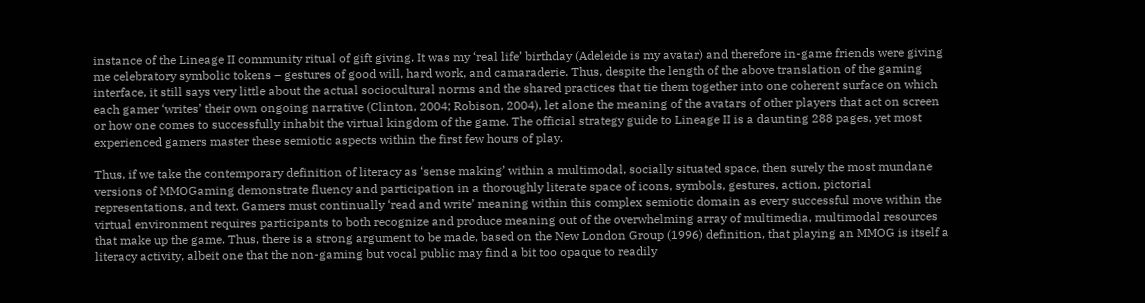instance of the Lineage II community ritual of gift giving. It was my ‘real life’ birthday (Adeleide is my avatar) and therefore in-game friends were giving me celebratory symbolic tokens – gestures of good will, hard work, and camaraderie. Thus, despite the length of the above translation of the gaming interface, it still says very little about the actual sociocultural norms and the shared practices that tie them together into one coherent surface on which each gamer ‘writes’ their own ongoing narrative (Clinton, 2004; Robison, 2004), let alone the meaning of the avatars of other players that act on screen or how one comes to successfully inhabit the virtual kingdom of the game. The official strategy guide to Lineage II is a daunting 288 pages, yet most experienced gamers master these semiotic aspects within the first few hours of play.

Thus, if we take the contemporary definition of literacy as ‘sense making’ within a multimodal, socially situated space, then surely the most mundane versions of MMOGaming demonstrate fluency and participation in a thoroughly literate space of icons, symbols, gestures, action, pictorial representations, and text. Gamers must continually ‘read and write’ meaning within this complex semiotic domain as every successful move within the virtual environment requires participants to both recognize and produce meaning out of the overwhelming array of multimedia, multimodal resources that make up the game. Thus, there is a strong argument to be made, based on the New London Group (1996) definition, that playing an MMOG is itself a literacy activity, albeit one that the non-gaming but vocal public may find a bit too opaque to readily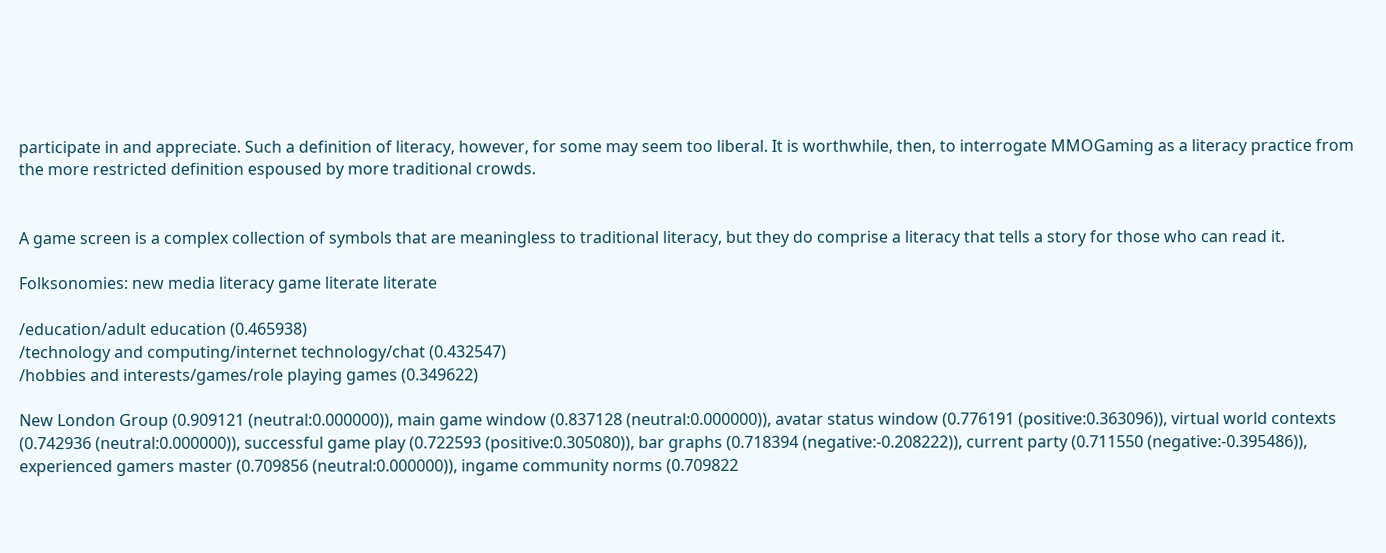participate in and appreciate. Such a definition of literacy, however, for some may seem too liberal. It is worthwhile, then, to interrogate MMOGaming as a literacy practice from the more restricted definition espoused by more traditional crowds.


A game screen is a complex collection of symbols that are meaningless to traditional literacy, but they do comprise a literacy that tells a story for those who can read it.

Folksonomies: new media literacy game literate literate

/education/adult education (0.465938)
/technology and computing/internet technology/chat (0.432547)
/hobbies and interests/games/role playing games (0.349622)

New London Group (0.909121 (neutral:0.000000)), main game window (0.837128 (neutral:0.000000)), avatar status window (0.776191 (positive:0.363096)), virtual world contexts (0.742936 (neutral:0.000000)), successful game play (0.722593 (positive:0.305080)), bar graphs (0.718394 (negative:-0.208222)), current party (0.711550 (negative:-0.395486)), experienced gamers master (0.709856 (neutral:0.000000)), ingame community norms (0.709822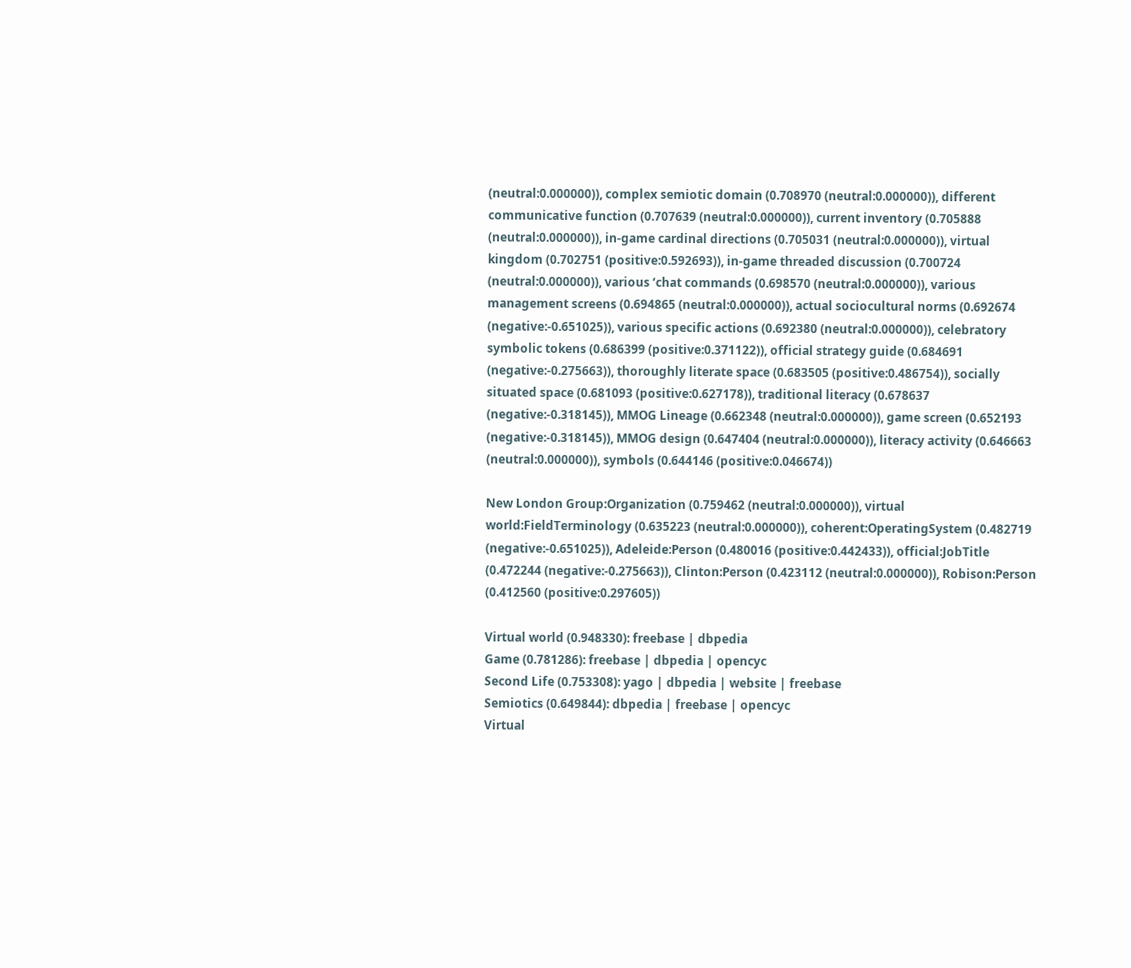(neutral:0.000000)), complex semiotic domain (0.708970 (neutral:0.000000)), different communicative function (0.707639 (neutral:0.000000)), current inventory (0.705888 (neutral:0.000000)), in-game cardinal directions (0.705031 (neutral:0.000000)), virtual kingdom (0.702751 (positive:0.592693)), in-game threaded discussion (0.700724 (neutral:0.000000)), various ‘chat commands (0.698570 (neutral:0.000000)), various management screens (0.694865 (neutral:0.000000)), actual sociocultural norms (0.692674 (negative:-0.651025)), various specific actions (0.692380 (neutral:0.000000)), celebratory symbolic tokens (0.686399 (positive:0.371122)), official strategy guide (0.684691 (negative:-0.275663)), thoroughly literate space (0.683505 (positive:0.486754)), socially situated space (0.681093 (positive:0.627178)), traditional literacy (0.678637 (negative:-0.318145)), MMOG Lineage (0.662348 (neutral:0.000000)), game screen (0.652193 (negative:-0.318145)), MMOG design (0.647404 (neutral:0.000000)), literacy activity (0.646663 (neutral:0.000000)), symbols (0.644146 (positive:0.046674))

New London Group:Organization (0.759462 (neutral:0.000000)), virtual world:FieldTerminology (0.635223 (neutral:0.000000)), coherent:OperatingSystem (0.482719 (negative:-0.651025)), Adeleide:Person (0.480016 (positive:0.442433)), official:JobTitle (0.472244 (negative:-0.275663)), Clinton:Person (0.423112 (neutral:0.000000)), Robison:Person (0.412560 (positive:0.297605))

Virtual world (0.948330): freebase | dbpedia
Game (0.781286): freebase | dbpedia | opencyc
Second Life (0.753308): yago | dbpedia | website | freebase
Semiotics (0.649844): dbpedia | freebase | opencyc
Virtual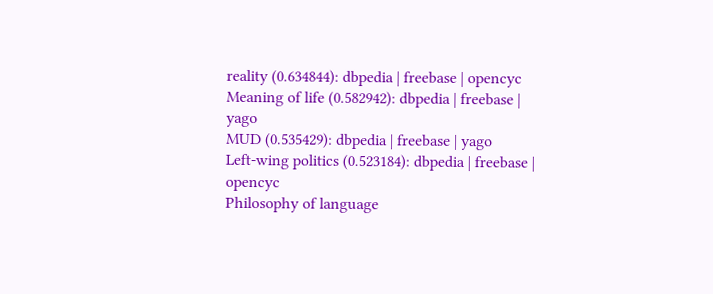reality (0.634844): dbpedia | freebase | opencyc
Meaning of life (0.582942): dbpedia | freebase | yago
MUD (0.535429): dbpedia | freebase | yago
Left-wing politics (0.523184): dbpedia | freebase | opencyc
Philosophy of language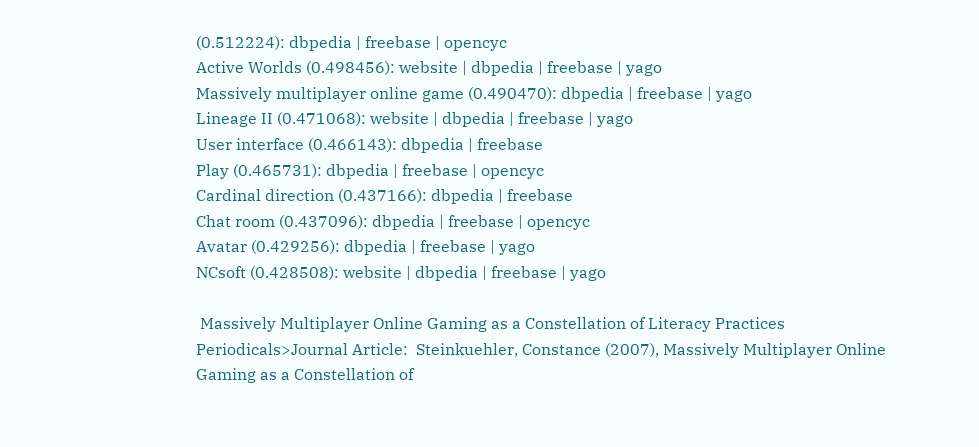(0.512224): dbpedia | freebase | opencyc
Active Worlds (0.498456): website | dbpedia | freebase | yago
Massively multiplayer online game (0.490470): dbpedia | freebase | yago
Lineage II (0.471068): website | dbpedia | freebase | yago
User interface (0.466143): dbpedia | freebase
Play (0.465731): dbpedia | freebase | opencyc
Cardinal direction (0.437166): dbpedia | freebase
Chat room (0.437096): dbpedia | freebase | opencyc
Avatar (0.429256): dbpedia | freebase | yago
NCsoft (0.428508): website | dbpedia | freebase | yago

 Massively Multiplayer Online Gaming as a Constellation of Literacy Practices
Periodicals>Journal Article:  Steinkuehler, Constance (2007), Massively Multiplayer Online Gaming as a Constellation of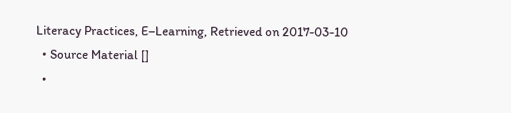Literacy Practices, E–Learning, Retrieved on 2017-03-10
  • Source Material []
  •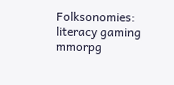Folksonomies: literacy gaming mmorpg